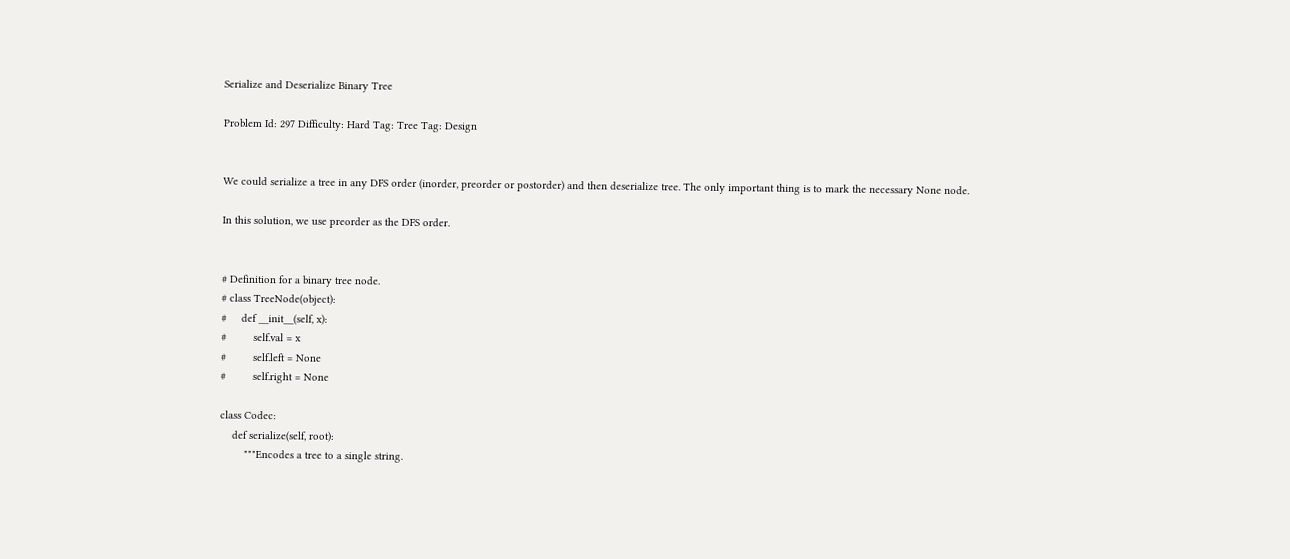Serialize and Deserialize Binary Tree

Problem Id: 297 Difficulty: Hard Tag: Tree Tag: Design


We could serialize a tree in any DFS order (inorder, preorder or postorder) and then deserialize tree. The only important thing is to mark the necessary None node.

In this solution, we use preorder as the DFS order.


# Definition for a binary tree node.
# class TreeNode(object):
#     def __init__(self, x):
#         self.val = x
#         self.left = None
#         self.right = None

class Codec:
    def serialize(self, root):
        """Encodes a tree to a single string.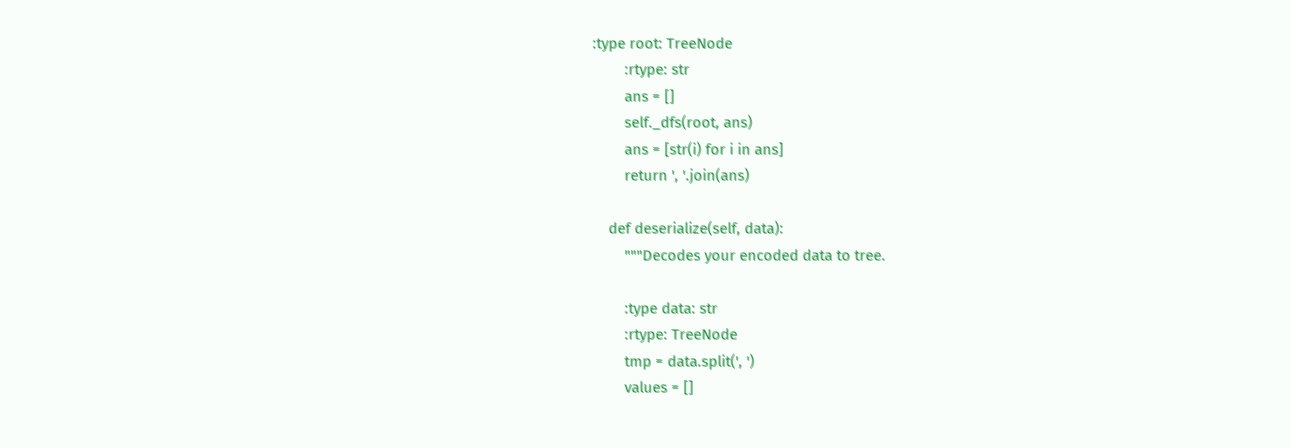:type root: TreeNode
        :rtype: str
        ans = []
        self._dfs(root, ans)
        ans = [str(i) for i in ans]
        return ', '.join(ans)

    def deserialize(self, data):
        """Decodes your encoded data to tree.

        :type data: str
        :rtype: TreeNode
        tmp = data.split(', ')
        values = []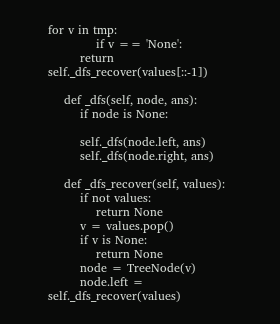for v in tmp:
            if v == 'None':
        return self._dfs_recover(values[::-1])

    def _dfs(self, node, ans):
        if node is None:

        self._dfs(node.left, ans)
        self._dfs(node.right, ans)

    def _dfs_recover(self, values):
        if not values:
            return None
        v = values.pop()
        if v is None:
            return None
        node = TreeNode(v)
        node.left = self._dfs_recover(values)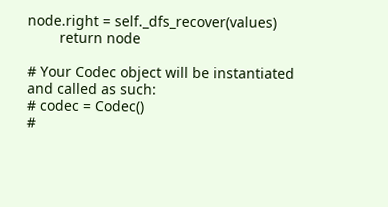node.right = self._dfs_recover(values)
        return node

# Your Codec object will be instantiated and called as such:
# codec = Codec()
#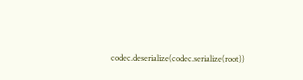codec.deserialize(codec.serialize(root))